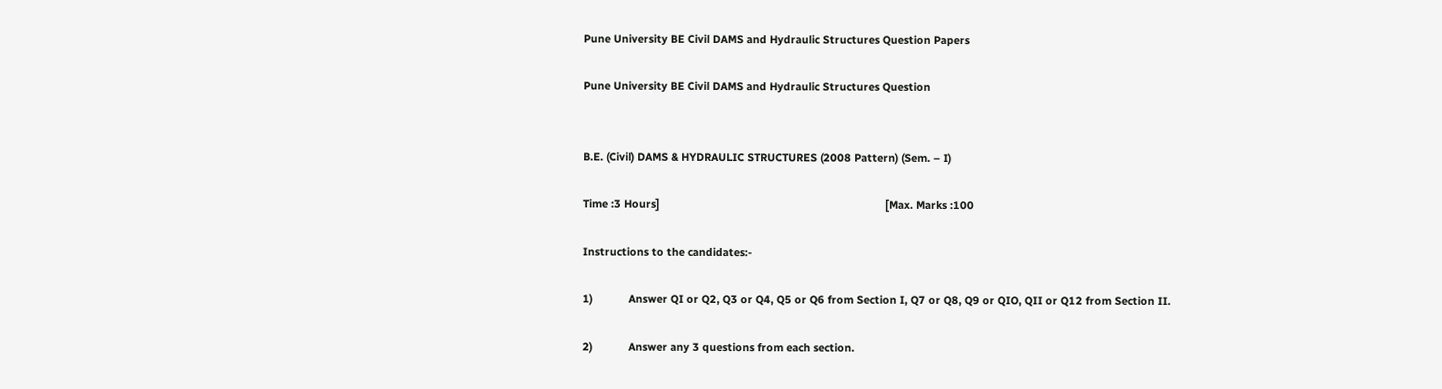Pune University BE Civil DAMS and Hydraulic Structures Question Papers

Pune University BE Civil DAMS and Hydraulic Structures Question


B.E. (Civil) DAMS & HYDRAULIC STRUCTURES (2008 Pattern) (Sem. – I)

Time :3 Hours]                                                                           [Max. Marks :100

Instructions to the candidates:-

1)            Answer QI or Q2, Q3 or Q4, Q5 or Q6 from Section I, Q7 or Q8, Q9 or QIO, QII or Q12 from Section II.

2)            Answer any 3 questions from each section.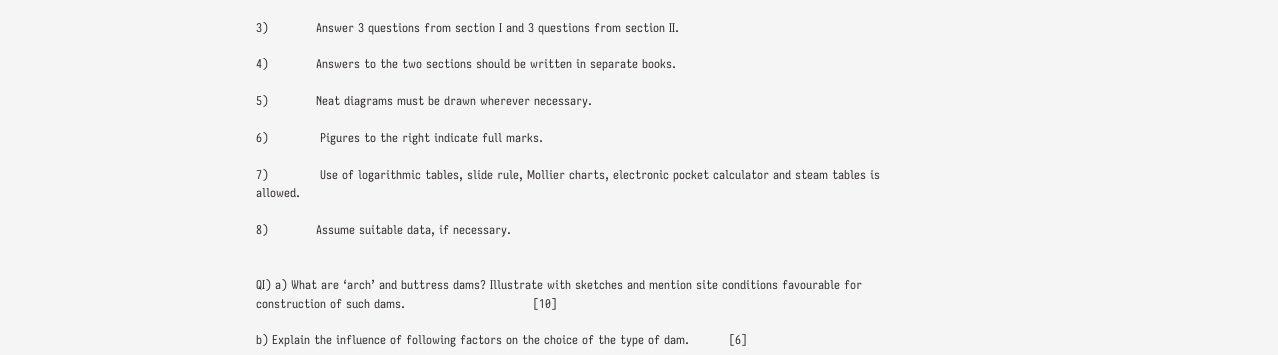3)            Answer 3 questions from section I and 3 questions from section II.

4)            Answers to the two sections should be written in separate books.

5)            Neat diagrams must be drawn wherever necessary.

6)             Pigures to the right indicate full marks.

7)             Use of logarithmic tables, slide rule, Mollier charts, electronic pocket calculator and steam tables is allowed.

8)            Assume suitable data, if necessary.


QI) a) What are ‘arch’ and buttress dams? Illustrate with sketches and mention site conditions favourable for construction of such dams.                                [10]

b) Explain the influence of following factors on the choice of the type of dam.          [6]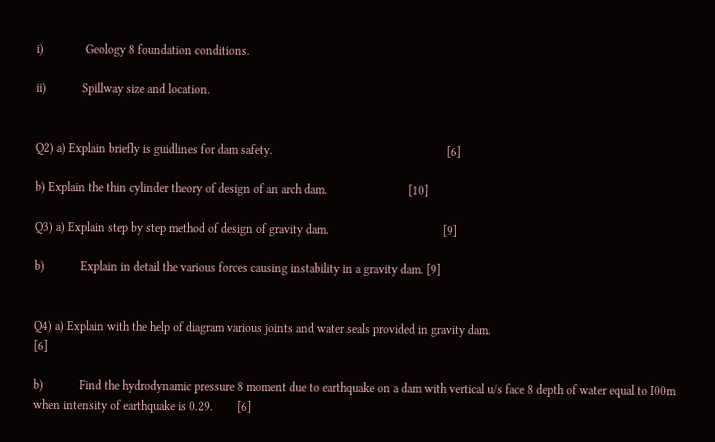i)              Geology 8 foundation conditions.

ii)            Spillway size and location.


Q2) a) Explain briefly is guidlines for dam safety.                                                          [6]

b) Explain the thin cylinder theory of design of an arch dam.                           [10]

Q3) a) Explain step by step method of design of gravity dam.                                      [9]

b)            Explain in detail the various forces causing instability in a gravity dam. [9]


Q4) a) Explain with the help of diagram various joints and water seals provided in gravity dam.                                                                                                                               [6]

b)            Find the hydrodynamic pressure 8 moment due to earthquake on a dam with vertical u/s face 8 depth of water equal to I00m when intensity of earthquake is 0.29.        [6]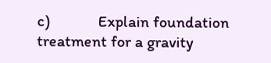c)            Explain foundation treatment for a gravity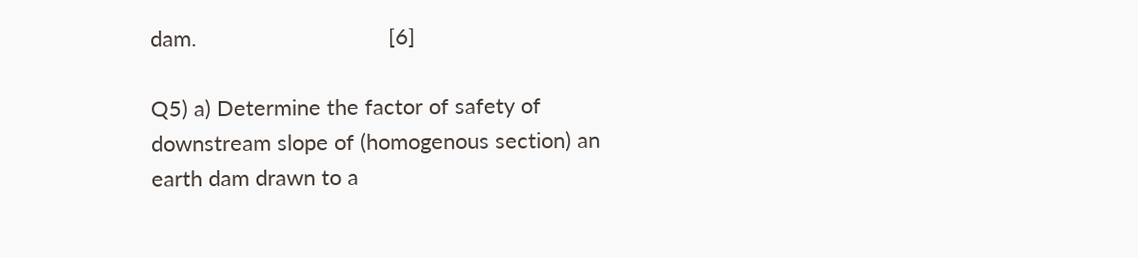dam.                                [6]

Q5) a) Determine the factor of safety of downstream slope of (homogenous section) an earth dam drawn to a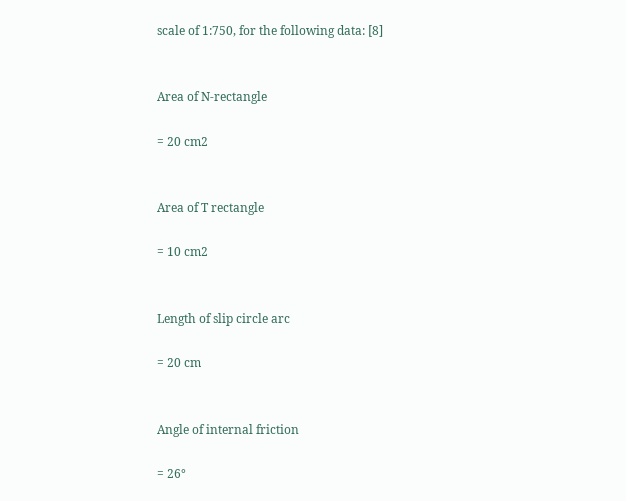scale of 1:750, for the following data: [8]


Area of N-rectangle

= 20 cm2


Area of T rectangle

= 10 cm2


Length of slip circle arc

= 20 cm


Angle of internal friction

= 26°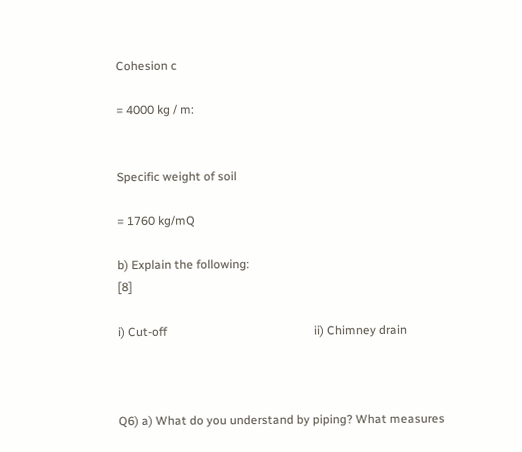Cohesion c

= 4000 kg / m:


Specific weight of soil

= 1760 kg/mQ

b) Explain the following:                                                                                              [8]

i) Cut-off                                                 ii) Chimney drain



Q6) a) What do you understand by piping? What measures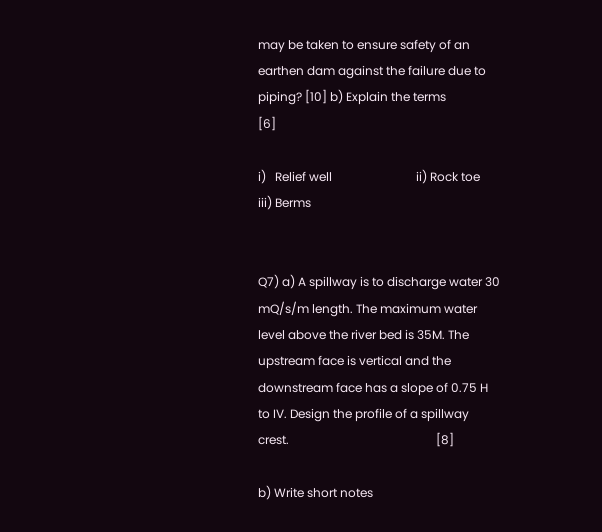may be taken to ensure safety of an earthen dam against the failure due to piping? [10] b) Explain the terms                   [6]

i)   Relief well                            ii) Rock toe    iii) Berms


Q7) a) A spillway is to discharge water 30 mQ/s/m length. The maximum water level above the river bed is 35M. The upstream face is vertical and the downstream face has a slope of 0.75 H to IV. Design the profile of a spillway crest.                                                 [8]

b) Write short notes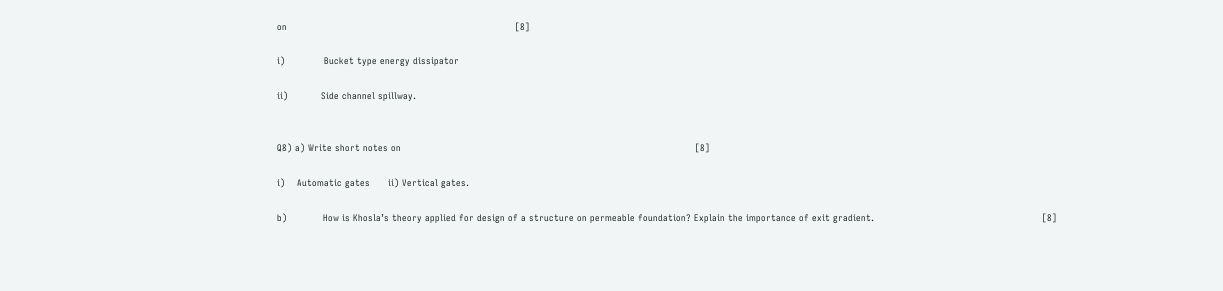on                                                                            [8]

i)             Bucket type energy dissipator

ii)           Side channel spillway.


Q8) a) Write short notes on                                                                                                  [8]

i)    Automatic gates      ii) Vertical gates.

b)            How is Khosla’s theory applied for design of a structure on permeable foundation? Explain the importance of exit gradient.                                                        [8]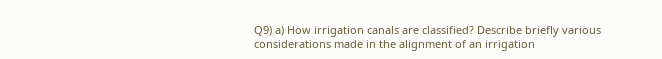Q9) a) How irrigation canals are classified? Describe briefly various considerations made in the alignment of an irrigation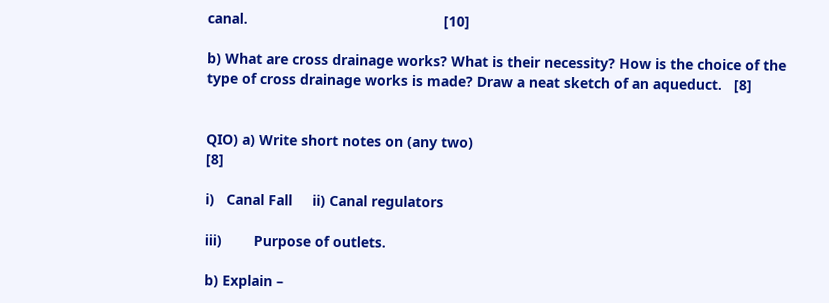canal.                                                 [10]

b) What are cross drainage works? What is their necessity? How is the choice of the type of cross drainage works is made? Draw a neat sketch of an aqueduct.   [8]


QIO) a) Write short notes on (any two)                                                                             [8]

i)   Canal Fall     ii) Canal regulators

iii)        Purpose of outlets.

b) Explain –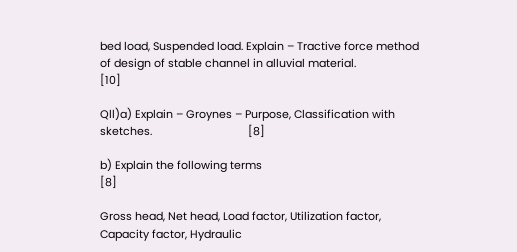bed load, Suspended load. Explain – Tractive force method of design of stable channel in alluvial material.                                                                 [10]

Qll)a) Explain – Groynes – Purpose, Classification with sketches.                                [8]

b) Explain the following terms                                                              [8]

Gross head, Net head, Load factor, Utilization factor, Capacity factor, Hydraulic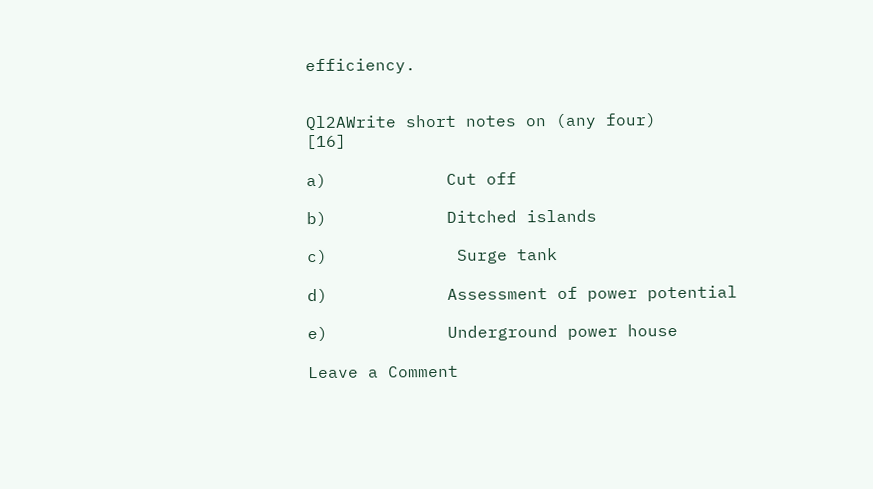efficiency.


Ql2AWrite short notes on (any four)                                                           [16]

a)            Cut off

b)            Ditched islands

c)             Surge tank

d)            Assessment of power potential

e)            Underground power house

Leave a Comment